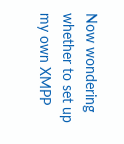Now wondering whether to set up my own XMPP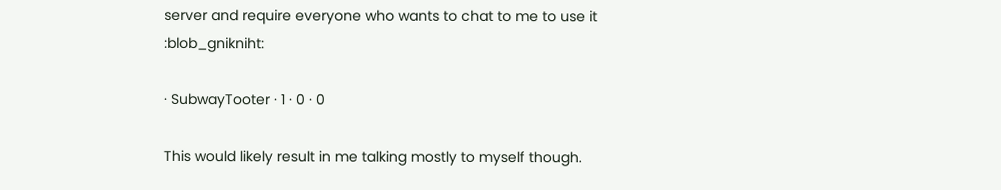server and require everyone who wants to chat to me to use it :blob_gnikniht:

· SubwayTooter · 1 · 0 · 0

This would likely result in me talking mostly to myself though.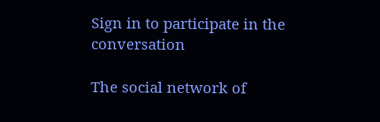Sign in to participate in the conversation

The social network of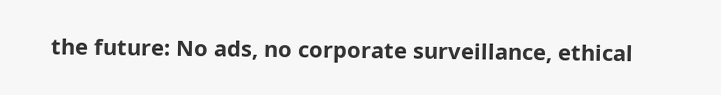the future: No ads, no corporate surveillance, ethical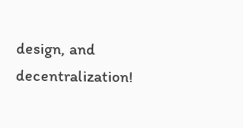design, and decentralization!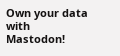Own your data with Mastodon!